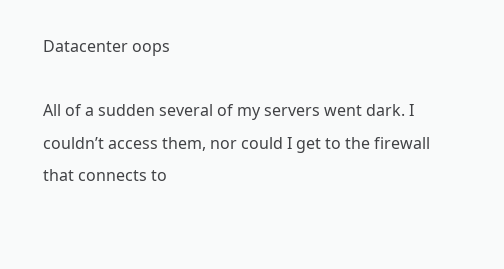Datacenter oops

All of a sudden several of my servers went dark. I couldn’t access them, nor could I get to the firewall that connects to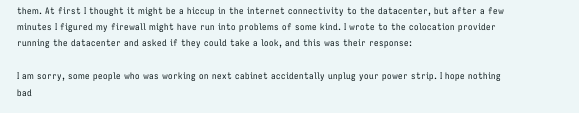them. At first I thought it might be a hiccup in the internet connectivity to the datacenter, but after a few minutes I figured my firewall might have run into problems of some kind. I wrote to the colocation provider running the datacenter and asked if they could take a look, and this was their response:

I am sorry, some people who was working on next cabinet accidentally unplug your power strip. I hope nothing bad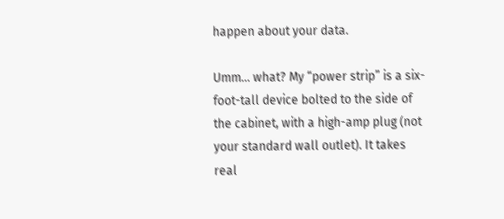happen about your data.

Umm… what? My “power strip” is a six-foot-tall device bolted to the side of the cabinet, with a high-amp plug (not your standard wall outlet). It takes real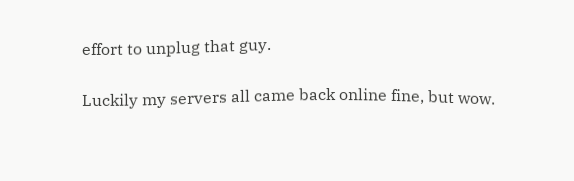effort to unplug that guy.

Luckily my servers all came back online fine, but wow.